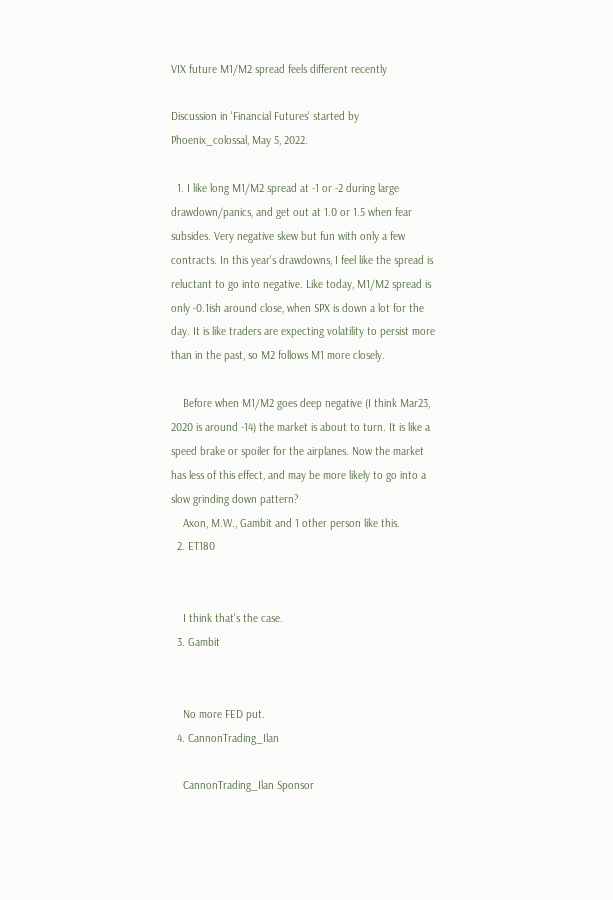VIX future M1/M2 spread feels different recently

Discussion in 'Financial Futures' started by Phoenix_colossal, May 5, 2022.

  1. I like long M1/M2 spread at -1 or -2 during large drawdown/panics, and get out at 1.0 or 1.5 when fear subsides. Very negative skew but fun with only a few contracts. In this year's drawdowns, I feel like the spread is reluctant to go into negative. Like today, M1/M2 spread is only -0.1ish around close, when SPX is down a lot for the day. It is like traders are expecting volatility to persist more than in the past, so M2 follows M1 more closely.

    Before when M1/M2 goes deep negative (I think Mar23, 2020 is around -14) the market is about to turn. It is like a speed brake or spoiler for the airplanes. Now the market has less of this effect, and may be more likely to go into a slow grinding down pattern?
    Axon, M.W., Gambit and 1 other person like this.
  2. ET180


    I think that's the case.
  3. Gambit


    No more FED put.
  4. CannonTrading_Ilan

    CannonTrading_Ilan Sponsor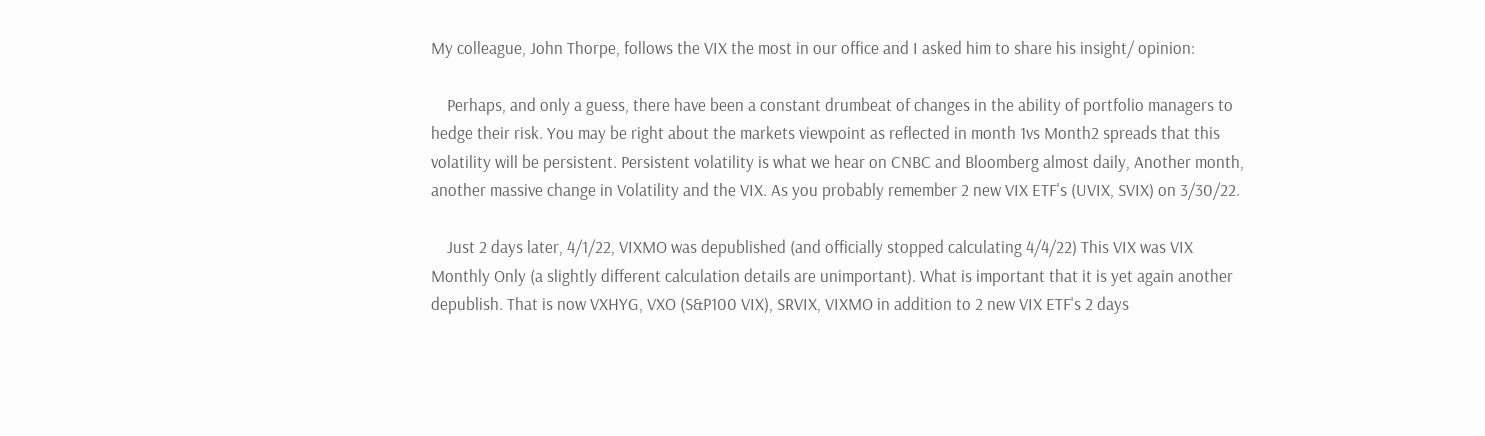My colleague, John Thorpe, follows the VIX the most in our office and I asked him to share his insight/ opinion:

    Perhaps, and only a guess, there have been a constant drumbeat of changes in the ability of portfolio managers to hedge their risk. You may be right about the markets viewpoint as reflected in month 1vs Month2 spreads that this volatility will be persistent. Persistent volatility is what we hear on CNBC and Bloomberg almost daily, Another month, another massive change in Volatility and the VIX. As you probably remember 2 new VIX ETF's (UVIX, SVIX) on 3/30/22.

    Just 2 days later, 4/1/22, VIXMO was depublished (and officially stopped calculating 4/4/22) This VIX was VIX Monthly Only (a slightly different calculation details are unimportant). What is important that it is yet again another depublish. That is now VXHYG, VXO (S&P100 VIX), SRVIX, VIXMO in addition to 2 new VIX ETF's 2 days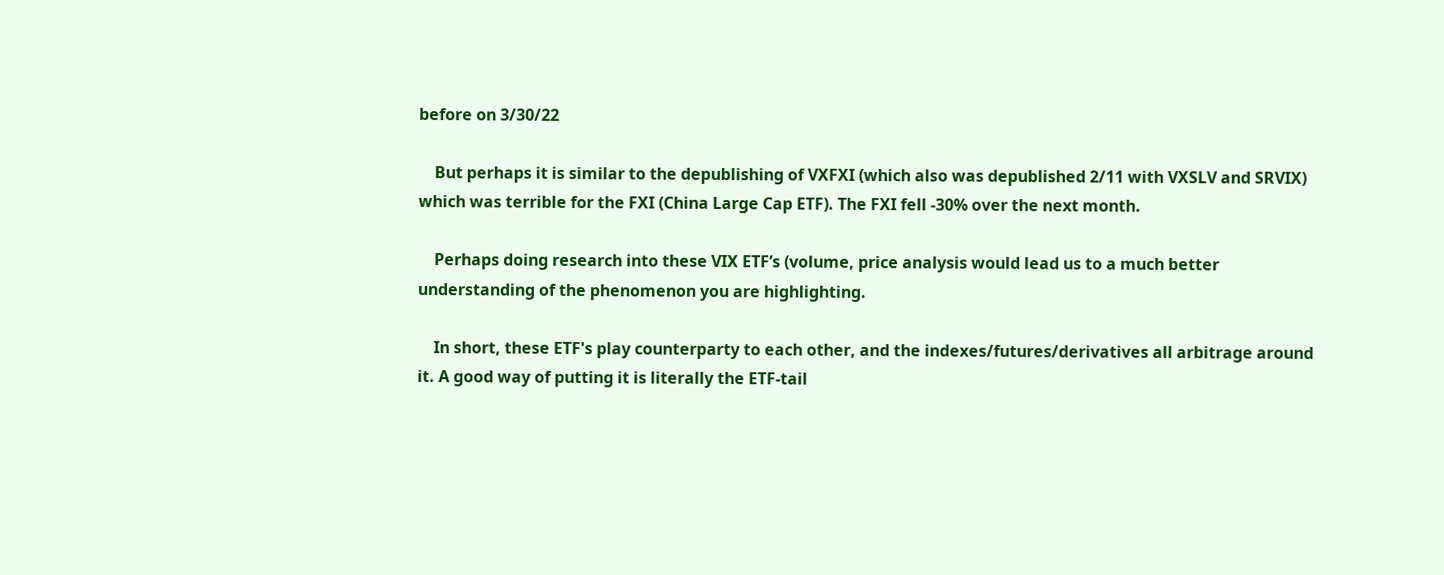before on 3/30/22

    But perhaps it is similar to the depublishing of VXFXI (which also was depublished 2/11 with VXSLV and SRVIX) which was terrible for the FXI (China Large Cap ETF). The FXI fell -30% over the next month.

    Perhaps doing research into these VIX ETF’s (volume, price analysis would lead us to a much better understanding of the phenomenon you are highlighting.

    In short, these ETF's play counterparty to each other, and the indexes/futures/derivatives all arbitrage around it. A good way of putting it is literally the ETF-tail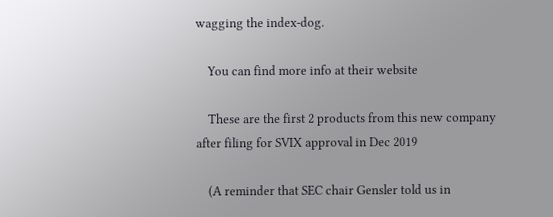wagging the index-dog.

    You can find more info at their website

    These are the first 2 products from this new company after filing for SVIX approval in Dec 2019

    (A reminder that SEC chair Gensler told us in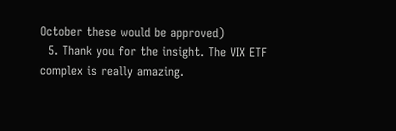October these would be approved)
  5. Thank you for the insight. The VIX ETF complex is really amazing.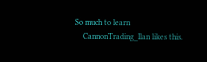So much to learn
    CannonTrading_Ilan likes this.